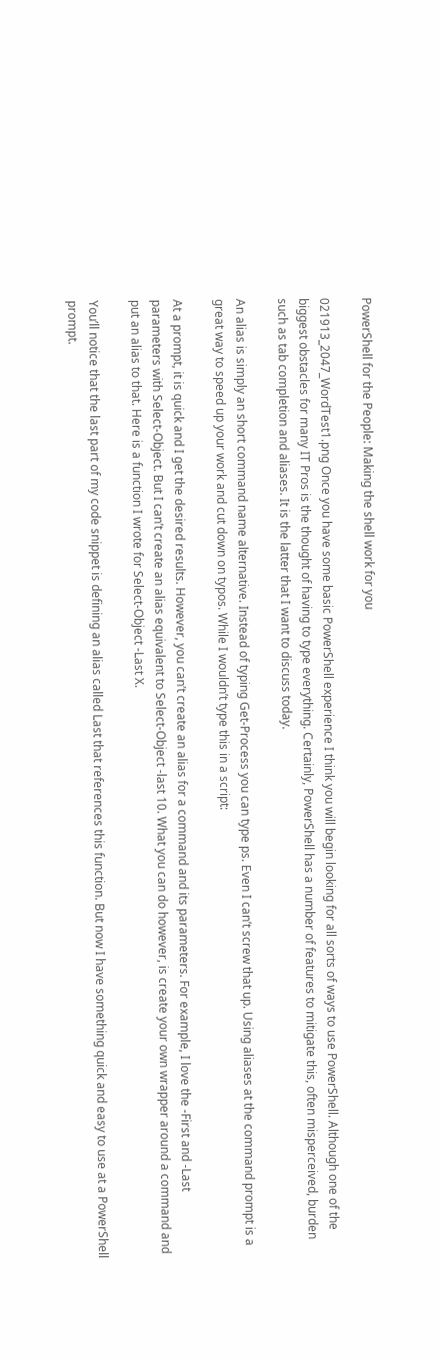PowerShell for the People: Making the shell work for you

021913_2047_WordTest1.png Once you have some basic PowerShell experience I think you will begin looking for all sorts of ways to use PowerShell. Although one of the biggest obstacles for many IT Pros is the thought of having to type everything. Certainly, PowerShell has a number of features to mitigate this, often misperceived, burden such as tab completion and aliases. It is the latter that I want to discuss today.

An alias is simply an short command name alternative. Instead of typing Get-Process you can type ps. Even I can’t screw that up. Using aliases at the command prompt is a great way to speed up your work and cut down on typos. While I wouldn’t type this in a script:

At a prompt, it is quick and I get the desired results. However, you can’t create an alias for a command and its parameters. For example, I love the -First and -Last parameters with Select-Object. But I can’t create an alias equivalent to Select-Object -last 10. What you can do however, is create your own wrapper around a command and put an alias to that. Here is a function I wrote for Select-Object -Last X.

You’ll notice that the last part of my code snippet is defining an alias called Last that references this function. But now I have something quick and easy to use at a PowerShell prompt.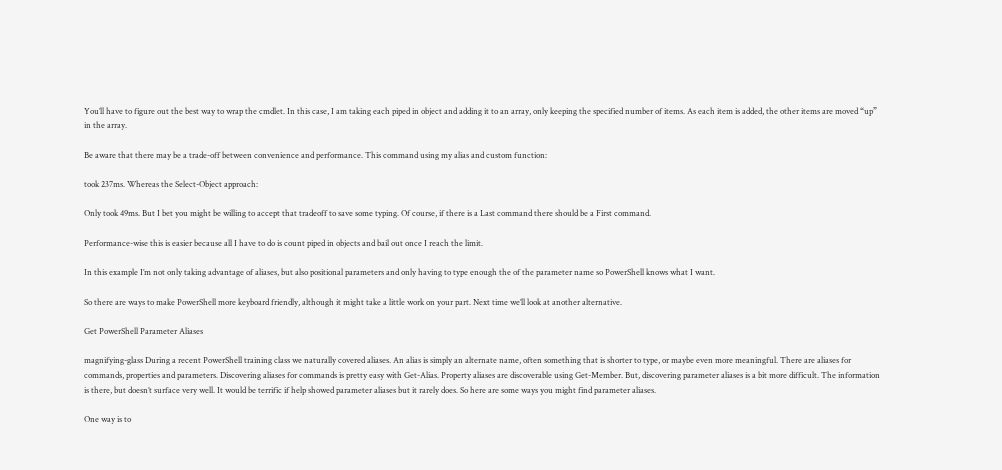You’ll have to figure out the best way to wrap the cmdlet. In this case, I am taking each piped in object and adding it to an array, only keeping the specified number of items. As each item is added, the other items are moved “up” in the array.

Be aware that there may be a trade-off between convenience and performance. This command using my alias and custom function:

took 237ms. Whereas the Select-Object approach:

Only took 49ms. But I bet you might be willing to accept that tradeoff to save some typing. Of course, if there is a Last command there should be a First command.

Performance-wise this is easier because all I have to do is count piped in objects and bail out once I reach the limit.

In this example I’m not only taking advantage of aliases, but also positional parameters and only having to type enough the of the parameter name so PowerShell knows what I want.

So there are ways to make PowerShell more keyboard friendly, although it might take a little work on your part. Next time we’ll look at another alternative.

Get PowerShell Parameter Aliases

magnifying-glass During a recent PowerShell training class we naturally covered aliases. An alias is simply an alternate name, often something that is shorter to type, or maybe even more meaningful. There are aliases for commands, properties and parameters. Discovering aliases for commands is pretty easy with Get-Alias. Property aliases are discoverable using Get-Member. But, discovering parameter aliases is a bit more difficult. The information is there, but doesn’t surface very well. It would be terrific if help showed parameter aliases but it rarely does. So here are some ways you might find parameter aliases.

One way is to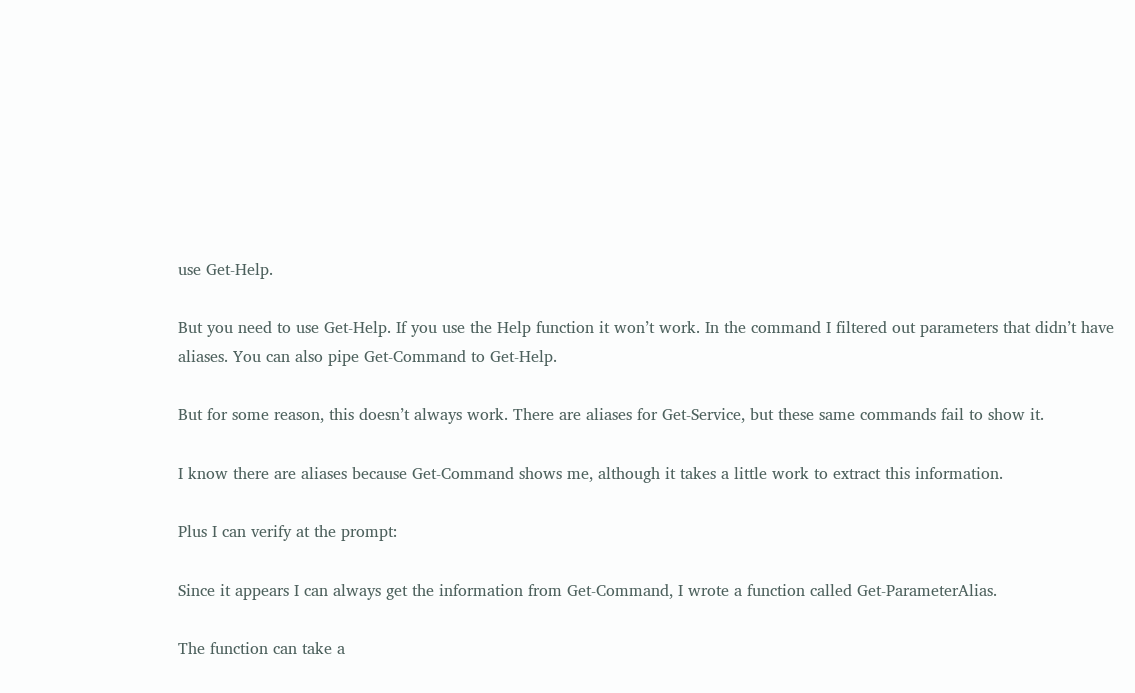use Get-Help.

But you need to use Get-Help. If you use the Help function it won’t work. In the command I filtered out parameters that didn’t have aliases. You can also pipe Get-Command to Get-Help.

But for some reason, this doesn’t always work. There are aliases for Get-Service, but these same commands fail to show it.

I know there are aliases because Get-Command shows me, although it takes a little work to extract this information.

Plus I can verify at the prompt:

Since it appears I can always get the information from Get-Command, I wrote a function called Get-ParameterAlias.

The function can take a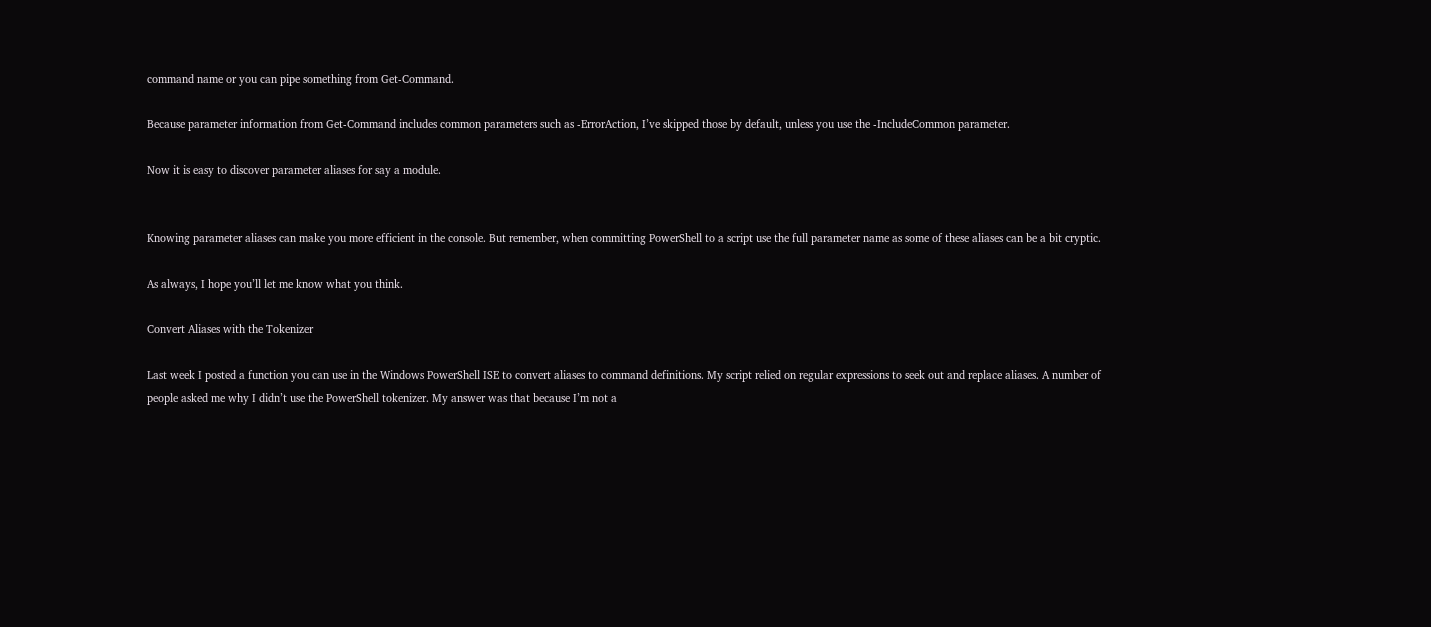command name or you can pipe something from Get-Command.

Because parameter information from Get-Command includes common parameters such as -ErrorAction, I’ve skipped those by default, unless you use the -IncludeCommon parameter.

Now it is easy to discover parameter aliases for say a module.


Knowing parameter aliases can make you more efficient in the console. But remember, when committing PowerShell to a script use the full parameter name as some of these aliases can be a bit cryptic.

As always, I hope you’ll let me know what you think.

Convert Aliases with the Tokenizer

Last week I posted a function you can use in the Windows PowerShell ISE to convert aliases to command definitions. My script relied on regular expressions to seek out and replace aliases. A number of people asked me why I didn’t use the PowerShell tokenizer. My answer was that because I’m not a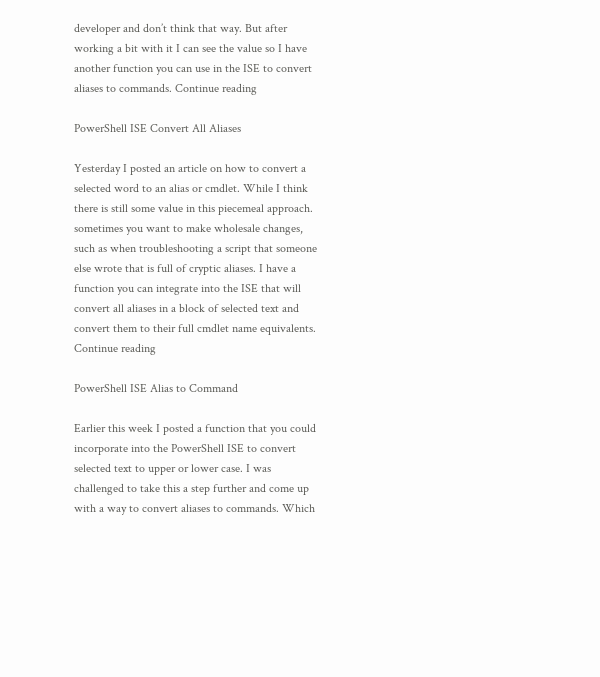developer and don’t think that way. But after working a bit with it I can see the value so I have another function you can use in the ISE to convert aliases to commands. Continue reading

PowerShell ISE Convert All Aliases

Yesterday I posted an article on how to convert a selected word to an alias or cmdlet. While I think there is still some value in this piecemeal approach. sometimes you want to make wholesale changes, such as when troubleshooting a script that someone else wrote that is full of cryptic aliases. I have a function you can integrate into the ISE that will convert all aliases in a block of selected text and convert them to their full cmdlet name equivalents. Continue reading

PowerShell ISE Alias to Command

Earlier this week I posted a function that you could incorporate into the PowerShell ISE to convert selected text to upper or lower case. I was challenged to take this a step further and come up with a way to convert aliases to commands. Which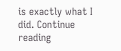is exactly what I did. Continue reading